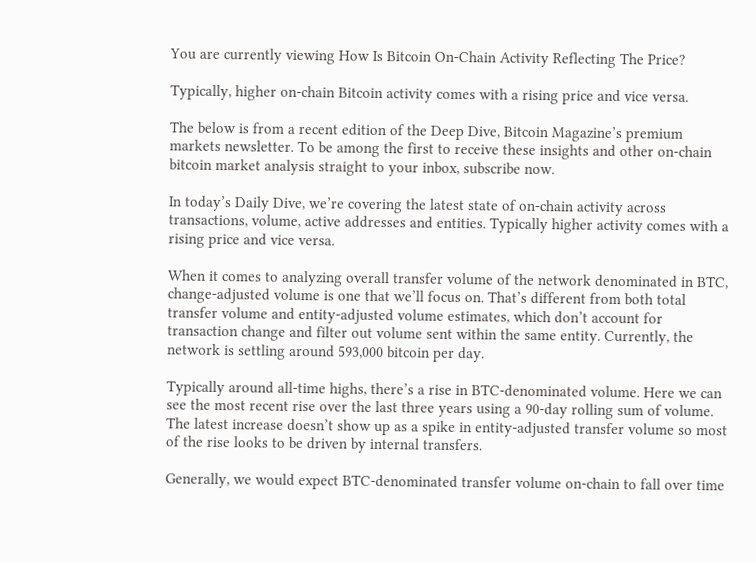You are currently viewing How Is Bitcoin On-Chain Activity Reflecting The Price?

Typically, higher on-chain Bitcoin activity comes with a rising price and vice versa.

The below is from a recent edition of the Deep Dive, Bitcoin Magazine’s premium markets newsletter. To be among the first to receive these insights and other on-chain bitcoin market analysis straight to your inbox, subscribe now.

In today’s Daily Dive, we’re covering the latest state of on-chain activity across transactions, volume, active addresses and entities. Typically higher activity comes with a rising price and vice versa.

When it comes to analyzing overall transfer volume of the network denominated in BTC, change-adjusted volume is one that we’ll focus on. That’s different from both total transfer volume and entity-adjusted volume estimates, which don’t account for transaction change and filter out volume sent within the same entity. Currently, the network is settling around 593,000 bitcoin per day.

Typically around all-time highs, there’s a rise in BTC-denominated volume. Here we can see the most recent rise over the last three years using a 90-day rolling sum of volume. The latest increase doesn’t show up as a spike in entity-adjusted transfer volume so most of the rise looks to be driven by internal transfers.

Generally, we would expect BTC-denominated transfer volume on-chain to fall over time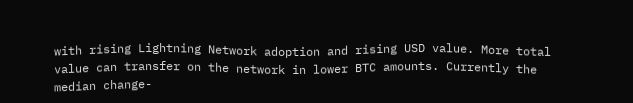with rising Lightning Network adoption and rising USD value. More total value can transfer on the network in lower BTC amounts. Currently the median change-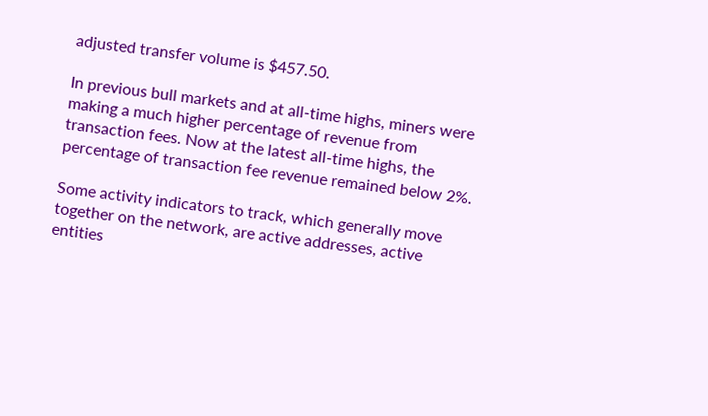adjusted transfer volume is $457.50.

In previous bull markets and at all-time highs, miners were making a much higher percentage of revenue from transaction fees. Now at the latest all-time highs, the percentage of transaction fee revenue remained below 2%.

Some activity indicators to track, which generally move together on the network, are active addresses, active entities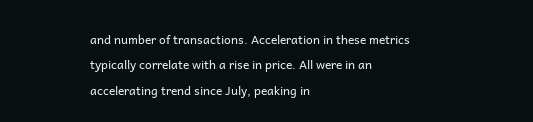and number of transactions. Acceleration in these metrics typically correlate with a rise in price. All were in an accelerating trend since July, peaking in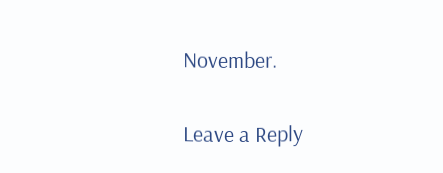November.

Leave a Reply